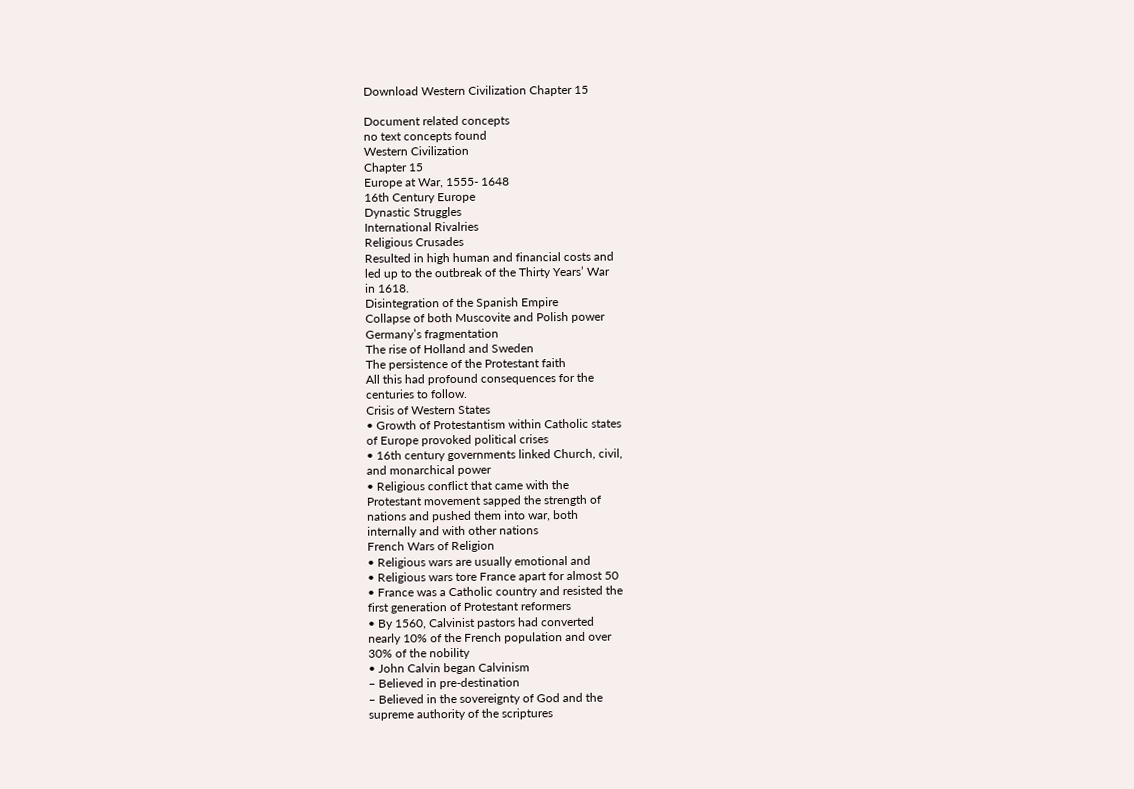Download Western Civilization Chapter 15

Document related concepts
no text concepts found
Western Civilization
Chapter 15
Europe at War, 1555- 1648
16th Century Europe
Dynastic Struggles
International Rivalries
Religious Crusades
Resulted in high human and financial costs and
led up to the outbreak of the Thirty Years’ War
in 1618.
Disintegration of the Spanish Empire
Collapse of both Muscovite and Polish power
Germany’s fragmentation
The rise of Holland and Sweden
The persistence of the Protestant faith
All this had profound consequences for the
centuries to follow.
Crisis of Western States
• Growth of Protestantism within Catholic states
of Europe provoked political crises
• 16th century governments linked Church, civil,
and monarchical power
• Religious conflict that came with the
Protestant movement sapped the strength of
nations and pushed them into war, both
internally and with other nations
French Wars of Religion
• Religious wars are usually emotional and
• Religious wars tore France apart for almost 50
• France was a Catholic country and resisted the
first generation of Protestant reformers
• By 1560, Calvinist pastors had converted
nearly 10% of the French population and over
30% of the nobility
• John Calvin began Calvinism
– Believed in pre-destination
– Believed in the sovereignty of God and the
supreme authority of the scriptures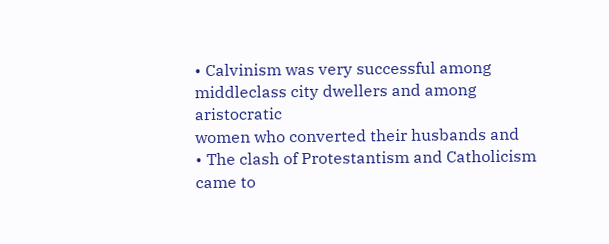• Calvinism was very successful among middleclass city dwellers and among aristocratic
women who converted their husbands and
• The clash of Protestantism and Catholicism
came to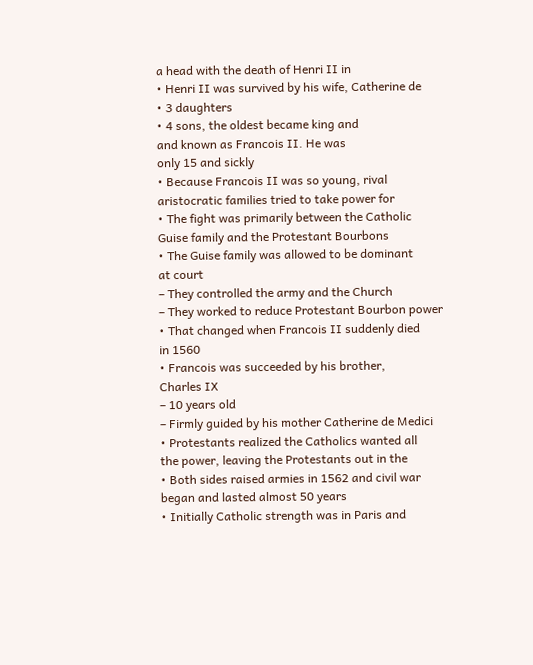a head with the death of Henri II in
• Henri II was survived by his wife, Catherine de
• 3 daughters
• 4 sons, the oldest became king and
and known as Francois II. He was
only 15 and sickly
• Because Francois II was so young, rival
aristocratic families tried to take power for
• The fight was primarily between the Catholic
Guise family and the Protestant Bourbons
• The Guise family was allowed to be dominant
at court
– They controlled the army and the Church
– They worked to reduce Protestant Bourbon power
• That changed when Francois II suddenly died
in 1560
• Francois was succeeded by his brother,
Charles IX
– 10 years old
– Firmly guided by his mother Catherine de Medici
• Protestants realized the Catholics wanted all
the power, leaving the Protestants out in the
• Both sides raised armies in 1562 and civil war
began and lasted almost 50 years
• Initially Catholic strength was in Paris and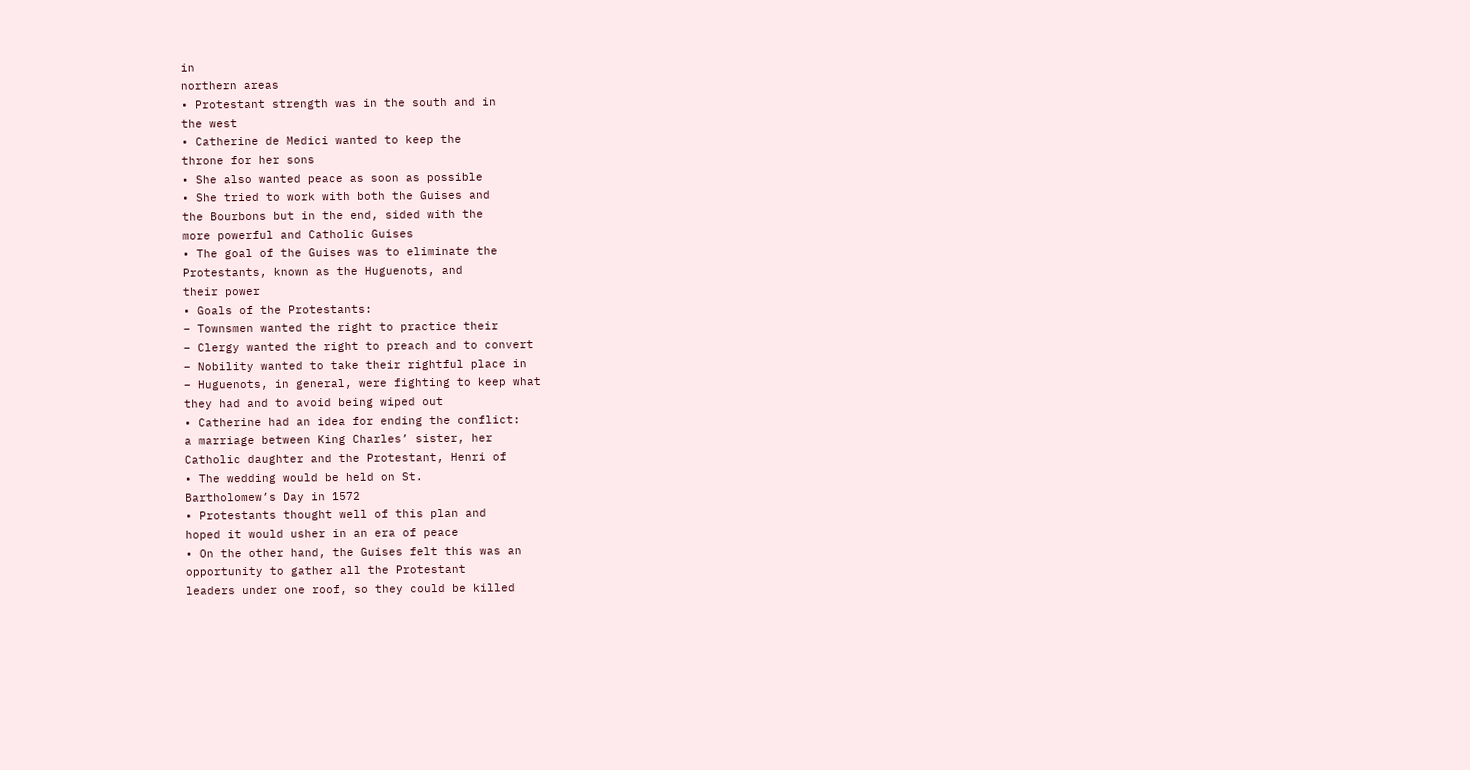in
northern areas
• Protestant strength was in the south and in
the west
• Catherine de Medici wanted to keep the
throne for her sons
• She also wanted peace as soon as possible
• She tried to work with both the Guises and
the Bourbons but in the end, sided with the
more powerful and Catholic Guises
• The goal of the Guises was to eliminate the
Protestants, known as the Huguenots, and
their power
• Goals of the Protestants:
– Townsmen wanted the right to practice their
– Clergy wanted the right to preach and to convert
– Nobility wanted to take their rightful place in
– Huguenots, in general, were fighting to keep what
they had and to avoid being wiped out
• Catherine had an idea for ending the conflict:
a marriage between King Charles’ sister, her
Catholic daughter and the Protestant, Henri of
• The wedding would be held on St.
Bartholomew’s Day in 1572
• Protestants thought well of this plan and
hoped it would usher in an era of peace
• On the other hand, the Guises felt this was an
opportunity to gather all the Protestant
leaders under one roof, so they could be killed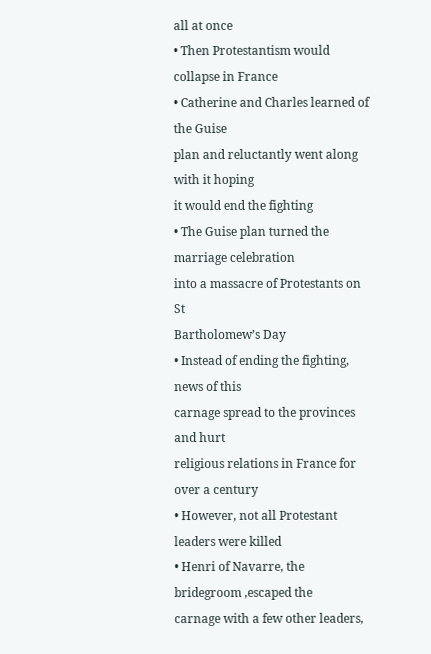all at once
• Then Protestantism would collapse in France
• Catherine and Charles learned of the Guise
plan and reluctantly went along with it hoping
it would end the fighting
• The Guise plan turned the marriage celebration
into a massacre of Protestants on St
Bartholomew’s Day
• Instead of ending the fighting, news of this
carnage spread to the provinces and hurt
religious relations in France for over a century
• However, not all Protestant leaders were killed
• Henri of Navarre, the bridegroom ,escaped the
carnage with a few other leaders,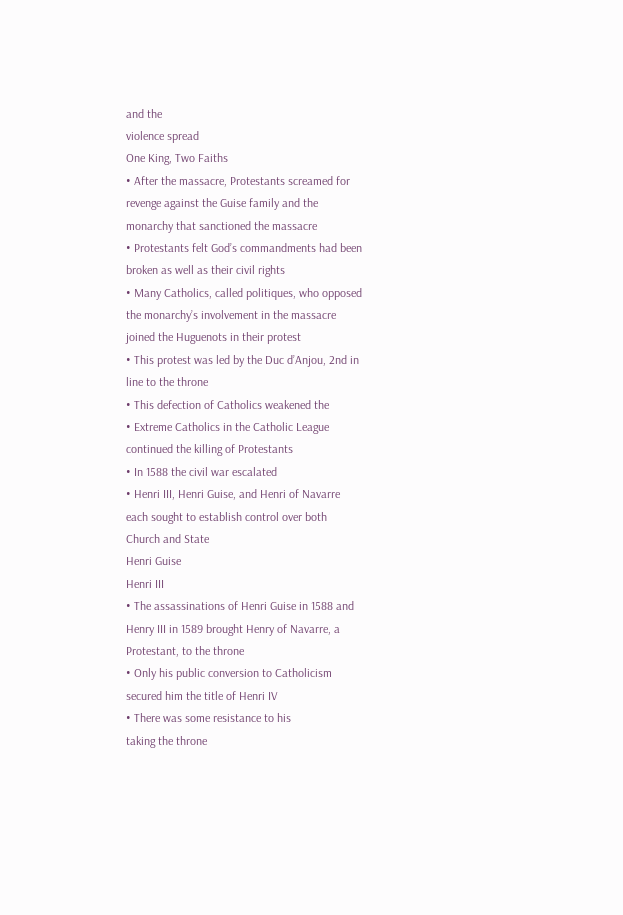and the
violence spread
One King, Two Faiths
• After the massacre, Protestants screamed for
revenge against the Guise family and the
monarchy that sanctioned the massacre
• Protestants felt God’s commandments had been
broken as well as their civil rights
• Many Catholics, called politiques, who opposed
the monarchy’s involvement in the massacre
joined the Huguenots in their protest
• This protest was led by the Duc d’Anjou, 2nd in
line to the throne
• This defection of Catholics weakened the
• Extreme Catholics in the Catholic League
continued the killing of Protestants
• In 1588 the civil war escalated
• Henri III, Henri Guise, and Henri of Navarre
each sought to establish control over both
Church and State
Henri Guise
Henri III
• The assassinations of Henri Guise in 1588 and
Henry III in 1589 brought Henry of Navarre, a
Protestant, to the throne
• Only his public conversion to Catholicism
secured him the title of Henri IV
• There was some resistance to his
taking the throne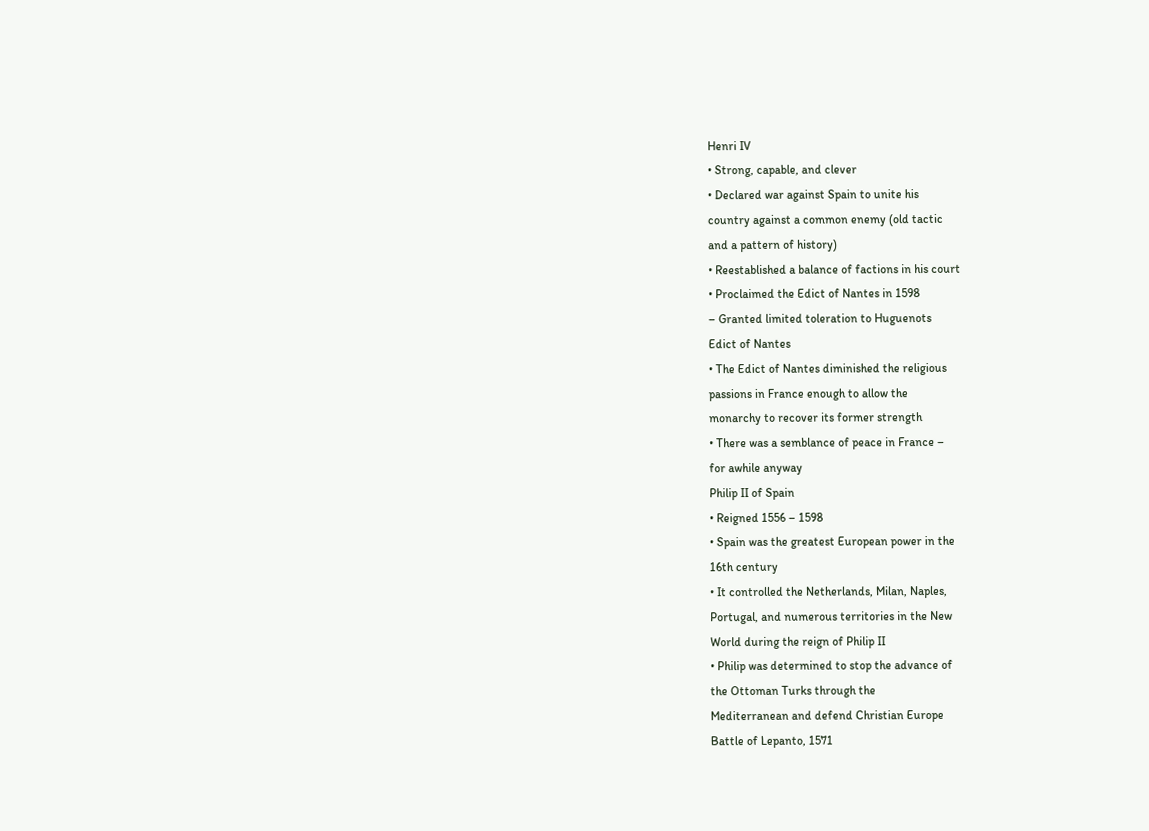Henri IV
• Strong, capable, and clever
• Declared war against Spain to unite his
country against a common enemy (old tactic
and a pattern of history)
• Reestablished a balance of factions in his court
• Proclaimed the Edict of Nantes in 1598
– Granted limited toleration to Huguenots
Edict of Nantes
• The Edict of Nantes diminished the religious
passions in France enough to allow the
monarchy to recover its former strength
• There was a semblance of peace in France –
for awhile anyway
Philip II of Spain
• Reigned 1556 – 1598
• Spain was the greatest European power in the
16th century
• It controlled the Netherlands, Milan, Naples,
Portugal, and numerous territories in the New
World during the reign of Philip II
• Philip was determined to stop the advance of
the Ottoman Turks through the
Mediterranean and defend Christian Europe
Battle of Lepanto, 1571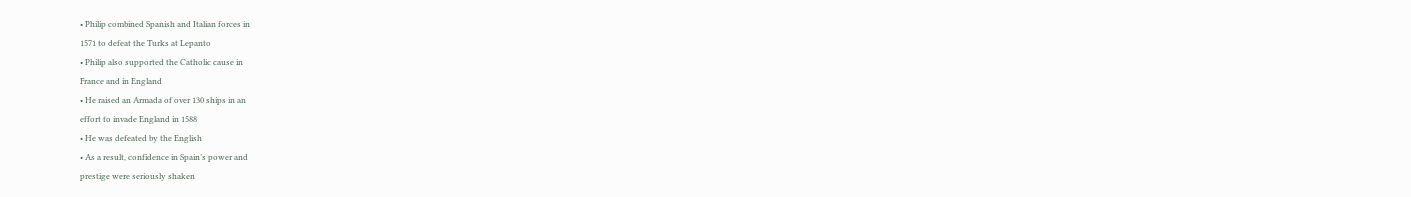• Philip combined Spanish and Italian forces in
1571 to defeat the Turks at Lepanto
• Philip also supported the Catholic cause in
France and in England
• He raised an Armada of over 130 ships in an
effort to invade England in 1588
• He was defeated by the English
• As a result, confidence in Spain’s power and
prestige were seriously shaken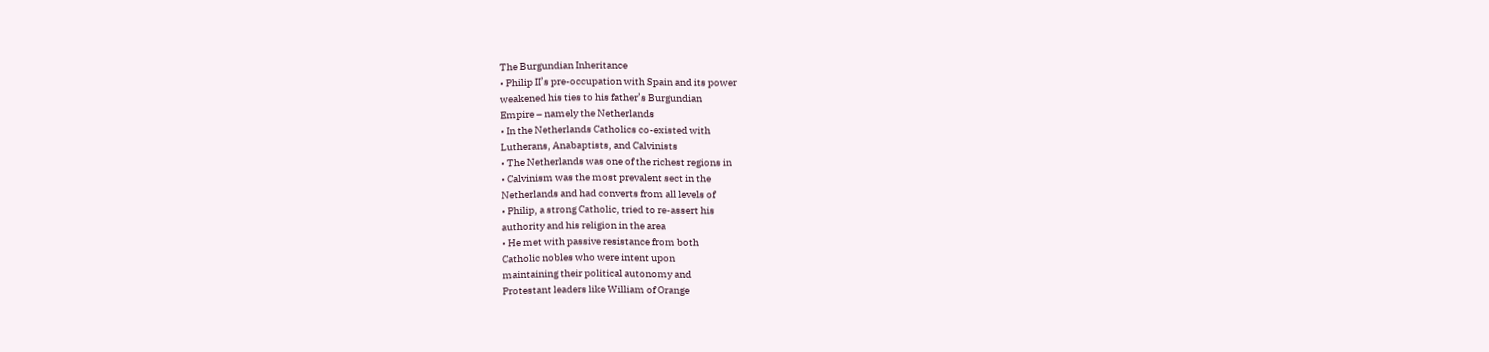The Burgundian Inheritance
• Philip II’s pre-occupation with Spain and its power
weakened his ties to his father’s Burgundian
Empire – namely the Netherlands
• In the Netherlands Catholics co-existed with
Lutherans, Anabaptists, and Calvinists
• The Netherlands was one of the richest regions in
• Calvinism was the most prevalent sect in the
Netherlands and had converts from all levels of
• Philip, a strong Catholic, tried to re-assert his
authority and his religion in the area
• He met with passive resistance from both
Catholic nobles who were intent upon
maintaining their political autonomy and
Protestant leaders like William of Orange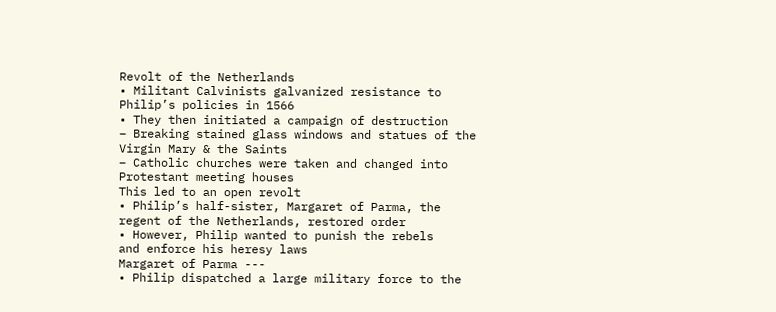Revolt of the Netherlands
• Militant Calvinists galvanized resistance to
Philip’s policies in 1566
• They then initiated a campaign of destruction
– Breaking stained glass windows and statues of the
Virgin Mary & the Saints
– Catholic churches were taken and changed into
Protestant meeting houses
This led to an open revolt
• Philip’s half-sister, Margaret of Parma, the
regent of the Netherlands, restored order
• However, Philip wanted to punish the rebels
and enforce his heresy laws
Margaret of Parma ---
• Philip dispatched a large military force to the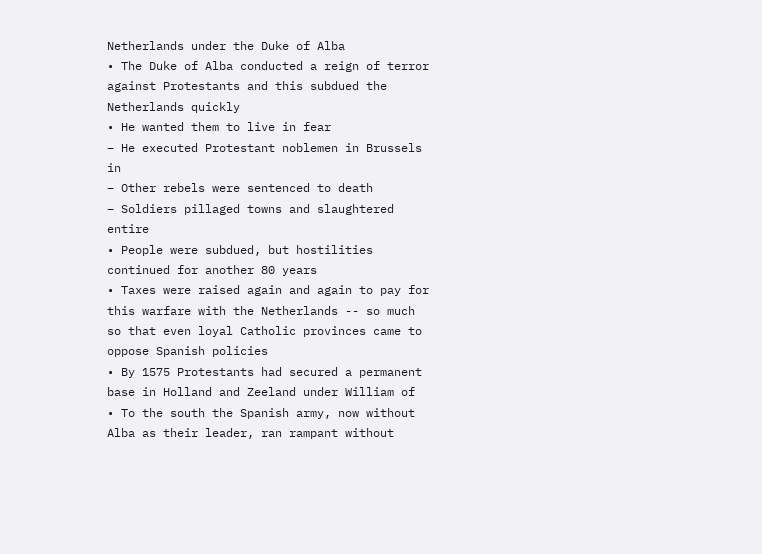Netherlands under the Duke of Alba
• The Duke of Alba conducted a reign of terror
against Protestants and this subdued the
Netherlands quickly
• He wanted them to live in fear
– He executed Protestant noblemen in Brussels in
– Other rebels were sentenced to death
– Soldiers pillaged towns and slaughtered entire
• People were subdued, but hostilities
continued for another 80 years
• Taxes were raised again and again to pay for
this warfare with the Netherlands -- so much
so that even loyal Catholic provinces came to
oppose Spanish policies
• By 1575 Protestants had secured a permanent
base in Holland and Zeeland under William of
• To the south the Spanish army, now without
Alba as their leader, ran rampant without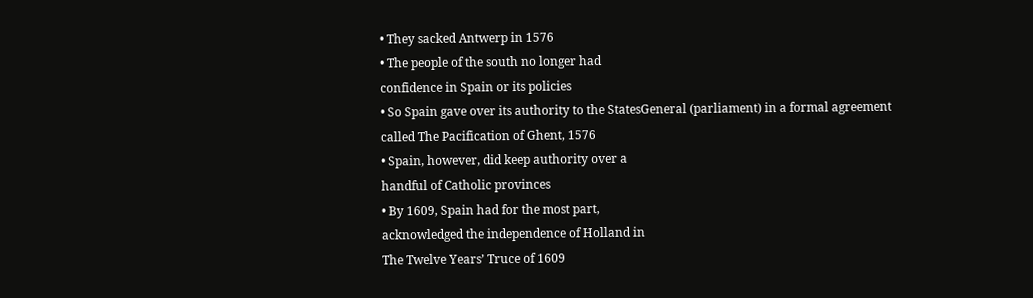• They sacked Antwerp in 1576
• The people of the south no longer had
confidence in Spain or its policies
• So Spain gave over its authority to the StatesGeneral (parliament) in a formal agreement
called The Pacification of Ghent, 1576
• Spain, however, did keep authority over a
handful of Catholic provinces
• By 1609, Spain had for the most part,
acknowledged the independence of Holland in
The Twelve Years’ Truce of 1609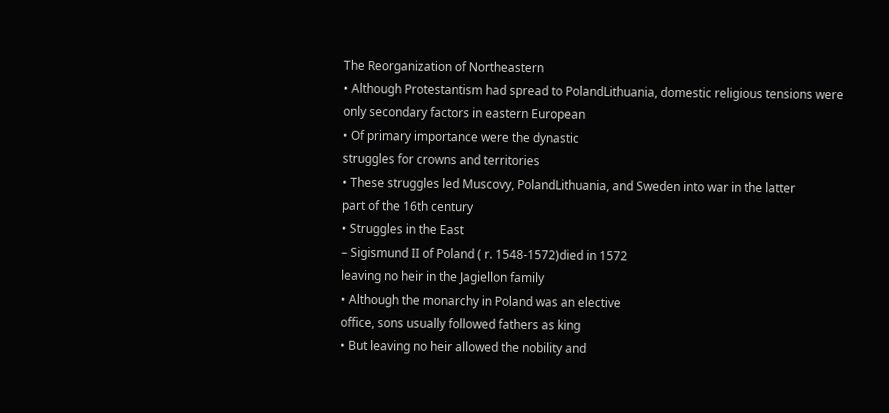The Reorganization of Northeastern
• Although Protestantism had spread to PolandLithuania, domestic religious tensions were
only secondary factors in eastern European
• Of primary importance were the dynastic
struggles for crowns and territories
• These struggles led Muscovy, PolandLithuania, and Sweden into war in the latter
part of the 16th century
• Struggles in the East
– Sigismund II of Poland ( r. 1548-1572)died in 1572
leaving no heir in the Jagiellon family
• Although the monarchy in Poland was an elective
office, sons usually followed fathers as king
• But leaving no heir allowed the nobility and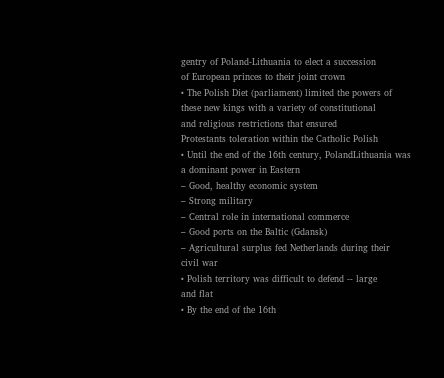gentry of Poland-Lithuania to elect a succession
of European princes to their joint crown
• The Polish Diet (parliament) limited the powers of
these new kings with a variety of constitutional
and religious restrictions that ensured
Protestants toleration within the Catholic Polish
• Until the end of the 16th century, PolandLithuania was a dominant power in Eastern
– Good, healthy economic system
– Strong military
– Central role in international commerce
– Good ports on the Baltic (Gdansk)
– Agricultural surplus fed Netherlands during their
civil war
• Polish territory was difficult to defend -- large
and flat
• By the end of the 16th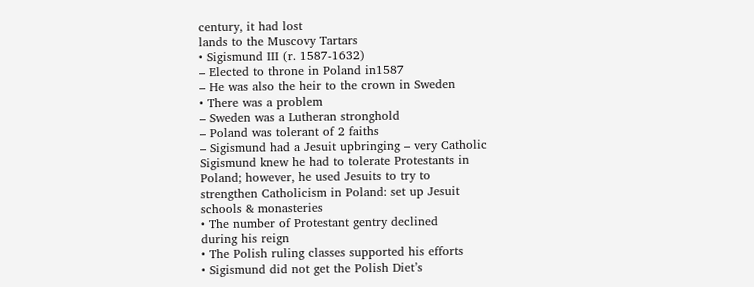century, it had lost
lands to the Muscovy Tartars
• Sigismund III (r. 1587-1632)
– Elected to throne in Poland in1587
– He was also the heir to the crown in Sweden
• There was a problem
– Sweden was a Lutheran stronghold
– Poland was tolerant of 2 faiths
– Sigismund had a Jesuit upbringing – very Catholic
Sigismund knew he had to tolerate Protestants in
Poland; however, he used Jesuits to try to
strengthen Catholicism in Poland: set up Jesuit
schools & monasteries
• The number of Protestant gentry declined
during his reign
• The Polish ruling classes supported his efforts
• Sigismund did not get the Polish Diet’s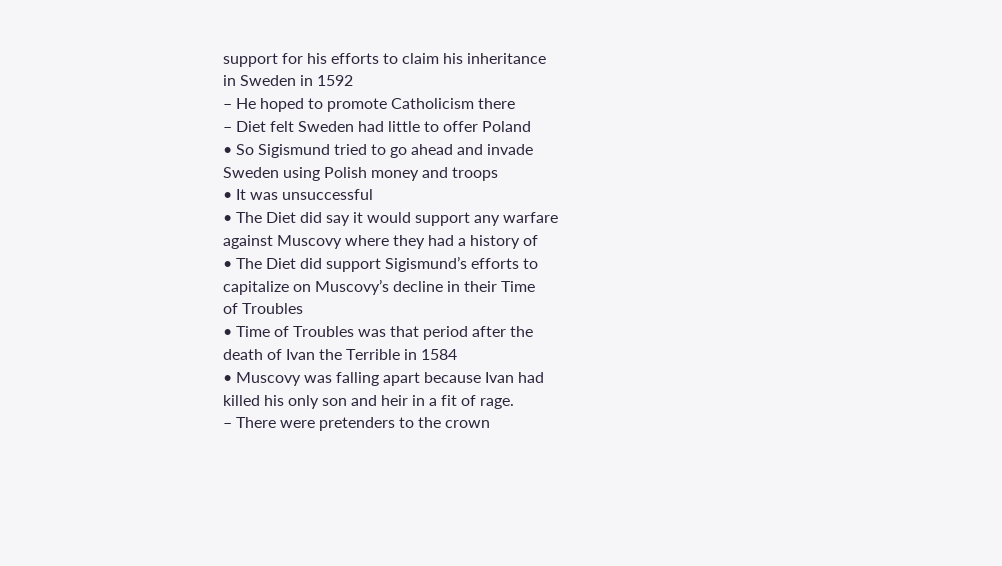support for his efforts to claim his inheritance
in Sweden in 1592
– He hoped to promote Catholicism there
– Diet felt Sweden had little to offer Poland
• So Sigismund tried to go ahead and invade
Sweden using Polish money and troops
• It was unsuccessful
• The Diet did say it would support any warfare
against Muscovy where they had a history of
• The Diet did support Sigismund’s efforts to
capitalize on Muscovy’s decline in their Time
of Troubles
• Time of Troubles was that period after the
death of Ivan the Terrible in 1584
• Muscovy was falling apart because Ivan had
killed his only son and heir in a fit of rage.
– There were pretenders to the crown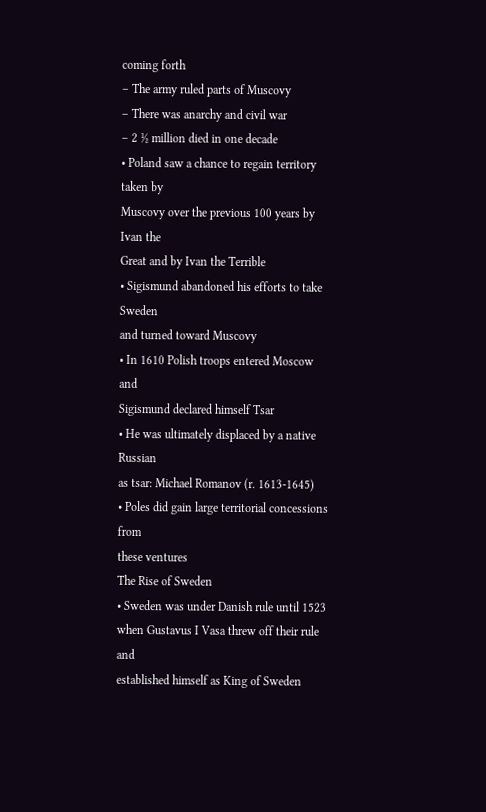coming forth
– The army ruled parts of Muscovy
– There was anarchy and civil war
– 2 ½ million died in one decade
• Poland saw a chance to regain territory taken by
Muscovy over the previous 100 years by Ivan the
Great and by Ivan the Terrible
• Sigismund abandoned his efforts to take Sweden
and turned toward Muscovy
• In 1610 Polish troops entered Moscow and
Sigismund declared himself Tsar
• He was ultimately displaced by a native Russian
as tsar: Michael Romanov (r. 1613-1645)
• Poles did gain large territorial concessions from
these ventures
The Rise of Sweden
• Sweden was under Danish rule until 1523
when Gustavus I Vasa threw off their rule and
established himself as King of Sweden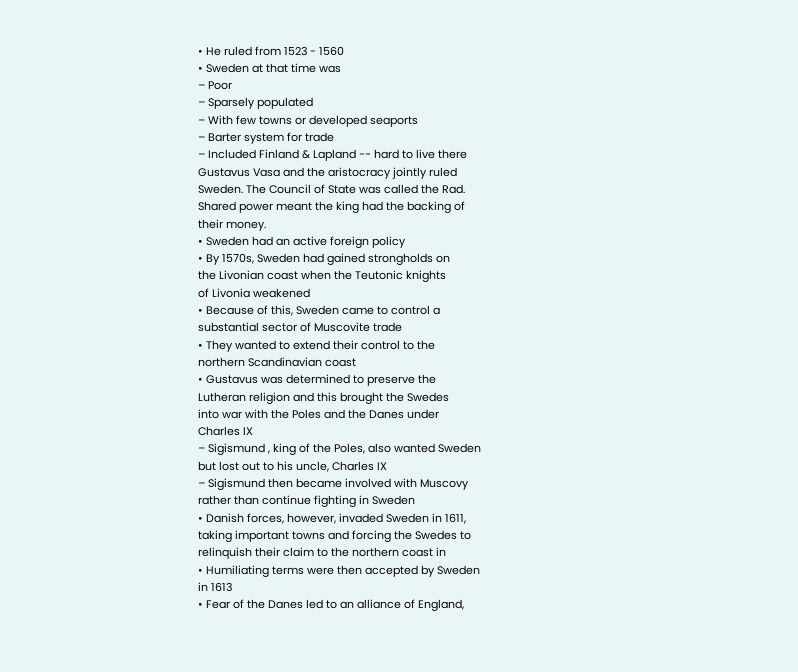• He ruled from 1523 - 1560
• Sweden at that time was
– Poor
– Sparsely populated
– With few towns or developed seaports
– Barter system for trade
– Included Finland & Lapland -- hard to live there
Gustavus Vasa and the aristocracy jointly ruled
Sweden. The Council of State was called the Rad.
Shared power meant the king had the backing of
their money.
• Sweden had an active foreign policy
• By 1570s, Sweden had gained strongholds on
the Livonian coast when the Teutonic knights
of Livonia weakened
• Because of this, Sweden came to control a
substantial sector of Muscovite trade
• They wanted to extend their control to the
northern Scandinavian coast
• Gustavus was determined to preserve the
Lutheran religion and this brought the Swedes
into war with the Poles and the Danes under
Charles IX
– Sigismund , king of the Poles, also wanted Sweden
but lost out to his uncle, Charles IX
– Sigismund then became involved with Muscovy
rather than continue fighting in Sweden
• Danish forces, however, invaded Sweden in 1611,
taking important towns and forcing the Swedes to
relinquish their claim to the northern coast in
• Humiliating terms were then accepted by Sweden
in 1613
• Fear of the Danes led to an alliance of England,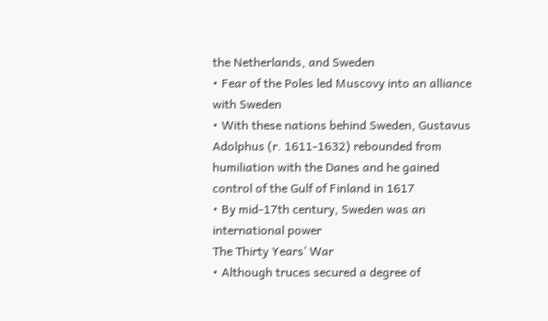the Netherlands, and Sweden
• Fear of the Poles led Muscovy into an alliance
with Sweden
• With these nations behind Sweden, Gustavus
Adolphus (r. 1611-1632) rebounded from
humiliation with the Danes and he gained
control of the Gulf of Finland in 1617
• By mid-17th century, Sweden was an
international power
The Thirty Years’ War
• Although truces secured a degree of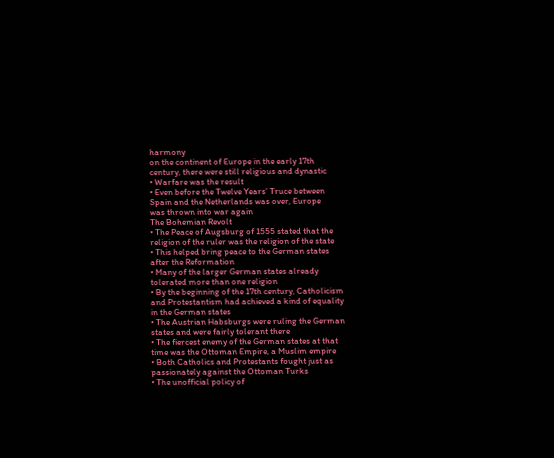harmony
on the continent of Europe in the early 17th
century, there were still religious and dynastic
• Warfare was the result
• Even before the Twelve Years’ Truce between
Spain and the Netherlands was over, Europe
was thrown into war again
The Bohemian Revolt
• The Peace of Augsburg of 1555 stated that the
religion of the ruler was the religion of the state
• This helped bring peace to the German states
after the Reformation
• Many of the larger German states already
tolerated more than one religion
• By the beginning of the 17th century, Catholicism
and Protestantism had achieved a kind of equality
in the German states
• The Austrian Habsburgs were ruling the German
states and were fairly tolerant there
• The fiercest enemy of the German states at that
time was the Ottoman Empire, a Muslim empire
• Both Catholics and Protestants fought just as
passionately against the Ottoman Turks
• The unofficial policy of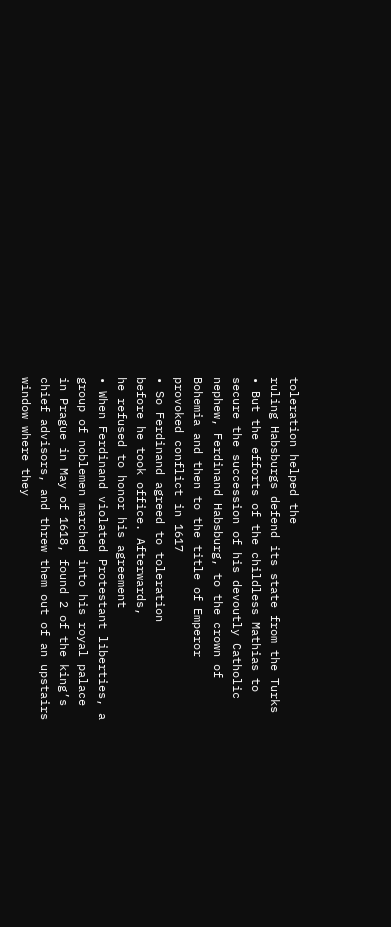toleration helped the
ruling Habsburgs defend its state from the Turks
• But the efforts of the childless Mathias to
secure the succession of his devoutly Catholic
nephew, Ferdinand Habsburg, to the crown of
Bohemia and then to the title of Emperor
provoked conflict in 1617
• So Ferdinand agreed to toleration
before he took office. Afterwards,
he refused to honor his agreement
• When Ferdinand violated Protestant liberties, a
group of noblemen marched into his royal palace
in Prague in May of 1618, found 2 of the king’s
chief advisors, and threw them out of an upstairs
window where they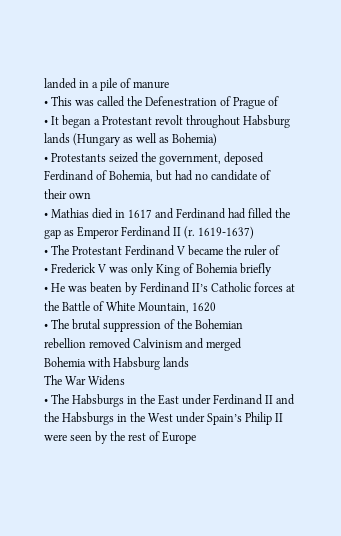landed in a pile of manure
• This was called the Defenestration of Prague of
• It began a Protestant revolt throughout Habsburg
lands (Hungary as well as Bohemia)
• Protestants seized the government, deposed
Ferdinand of Bohemia, but had no candidate of
their own
• Mathias died in 1617 and Ferdinand had filled the
gap as Emperor Ferdinand II (r. 1619-1637)
• The Protestant Ferdinand V became the ruler of
• Frederick V was only King of Bohemia briefly
• He was beaten by Ferdinand II’s Catholic forces at
the Battle of White Mountain, 1620
• The brutal suppression of the Bohemian
rebellion removed Calvinism and merged
Bohemia with Habsburg lands
The War Widens
• The Habsburgs in the East under Ferdinand II and
the Habsburgs in the West under Spain’s Philip II
were seen by the rest of Europe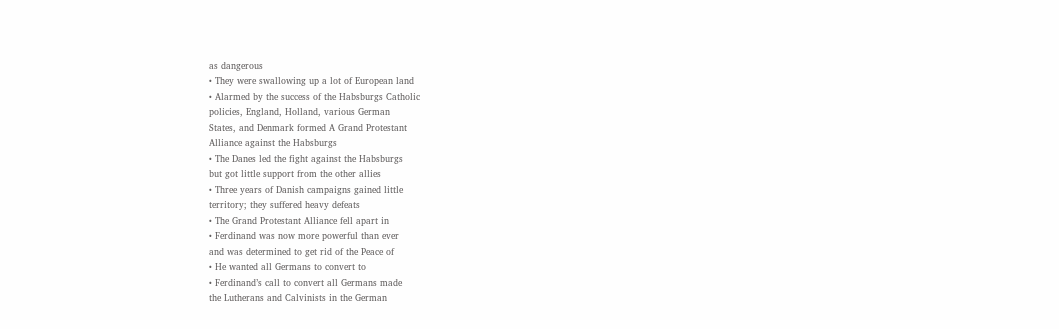as dangerous
• They were swallowing up a lot of European land
• Alarmed by the success of the Habsburgs Catholic
policies, England, Holland, various German
States, and Denmark formed A Grand Protestant
Alliance against the Habsburgs
• The Danes led the fight against the Habsburgs
but got little support from the other allies
• Three years of Danish campaigns gained little
territory; they suffered heavy defeats
• The Grand Protestant Alliance fell apart in
• Ferdinand was now more powerful than ever
and was determined to get rid of the Peace of
• He wanted all Germans to convert to
• Ferdinand’s call to convert all Germans made
the Lutherans and Calvinists in the German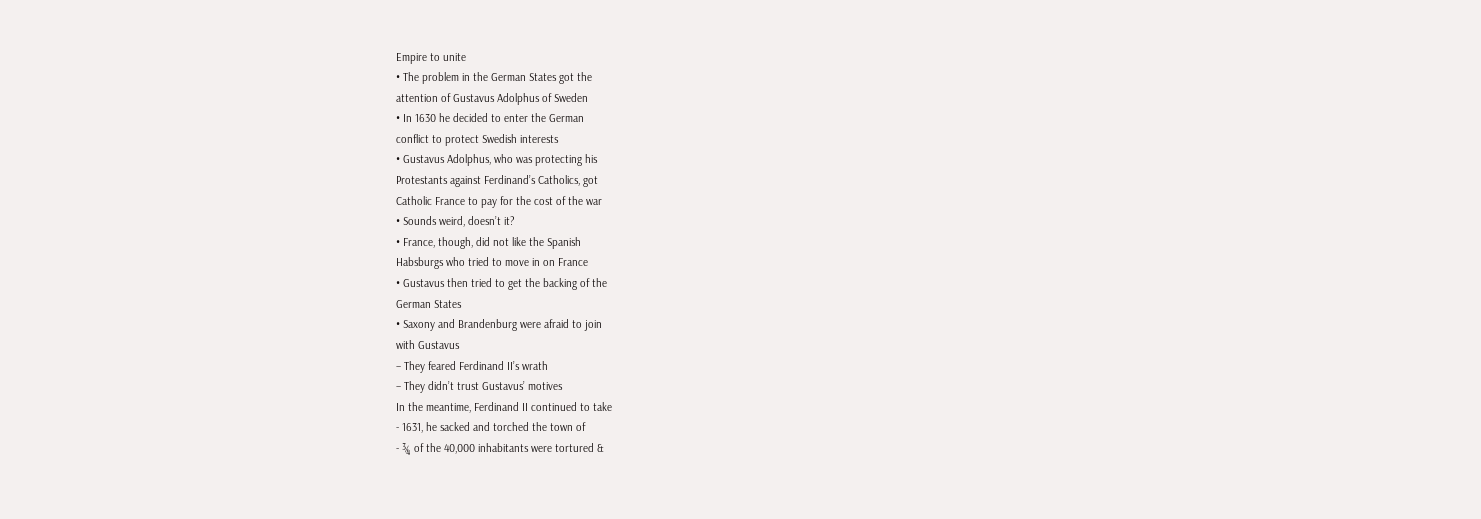Empire to unite
• The problem in the German States got the
attention of Gustavus Adolphus of Sweden
• In 1630 he decided to enter the German
conflict to protect Swedish interests
• Gustavus Adolphus, who was protecting his
Protestants against Ferdinand’s Catholics, got
Catholic France to pay for the cost of the war
• Sounds weird, doesn’t it?
• France, though, did not like the Spanish
Habsburgs who tried to move in on France
• Gustavus then tried to get the backing of the
German States
• Saxony and Brandenburg were afraid to join
with Gustavus
– They feared Ferdinand II’s wrath
– They didn’t trust Gustavus’ motives
In the meantime, Ferdinand II continued to take
- 1631, he sacked and torched the town of
- ¾ of the 40,000 inhabitants were tortured &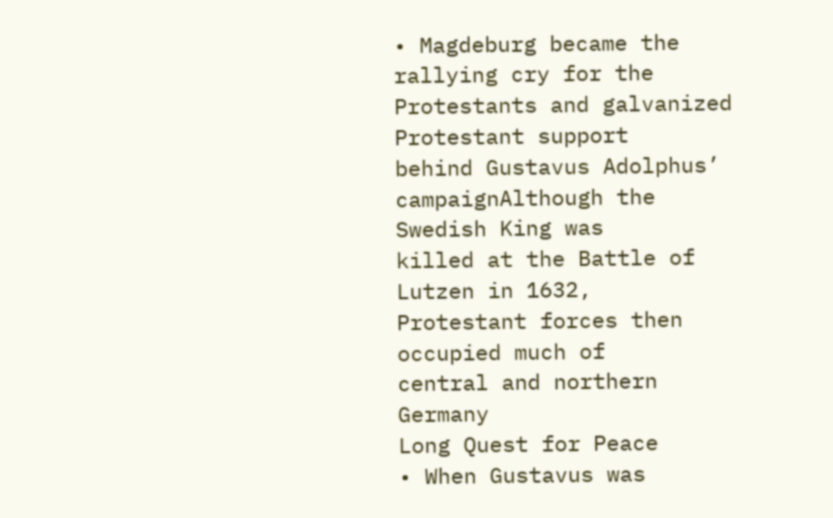• Magdeburg became the rallying cry for the
Protestants and galvanized Protestant support
behind Gustavus Adolphus’
campaignAlthough the Swedish King was
killed at the Battle of Lutzen in 1632,
Protestant forces then occupied much of
central and northern Germany
Long Quest for Peace
• When Gustavus was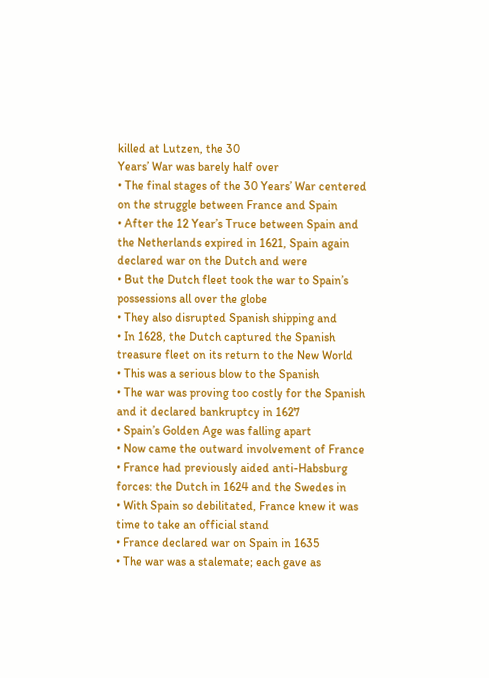killed at Lutzen, the 30
Years’ War was barely half over
• The final stages of the 30 Years’ War centered
on the struggle between France and Spain
• After the 12 Year’s Truce between Spain and
the Netherlands expired in 1621, Spain again
declared war on the Dutch and were
• But the Dutch fleet took the war to Spain’s
possessions all over the globe
• They also disrupted Spanish shipping and
• In 1628, the Dutch captured the Spanish
treasure fleet on its return to the New World
• This was a serious blow to the Spanish
• The war was proving too costly for the Spanish
and it declared bankruptcy in 1627
• Spain’s Golden Age was falling apart
• Now came the outward involvement of France
• France had previously aided anti-Habsburg
forces: the Dutch in 1624 and the Swedes in
• With Spain so debilitated, France knew it was
time to take an official stand
• France declared war on Spain in 1635
• The war was a stalemate; each gave as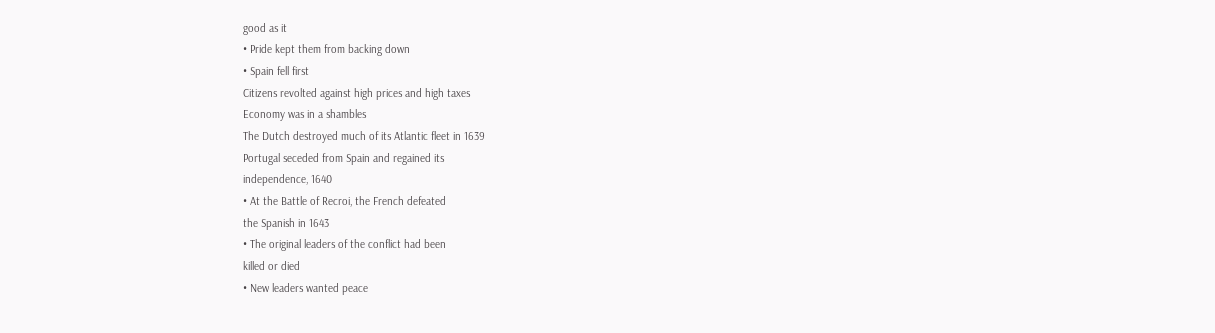good as it
• Pride kept them from backing down
• Spain fell first
Citizens revolted against high prices and high taxes
Economy was in a shambles
The Dutch destroyed much of its Atlantic fleet in 1639
Portugal seceded from Spain and regained its
independence, 1640
• At the Battle of Recroi, the French defeated
the Spanish in 1643
• The original leaders of the conflict had been
killed or died
• New leaders wanted peace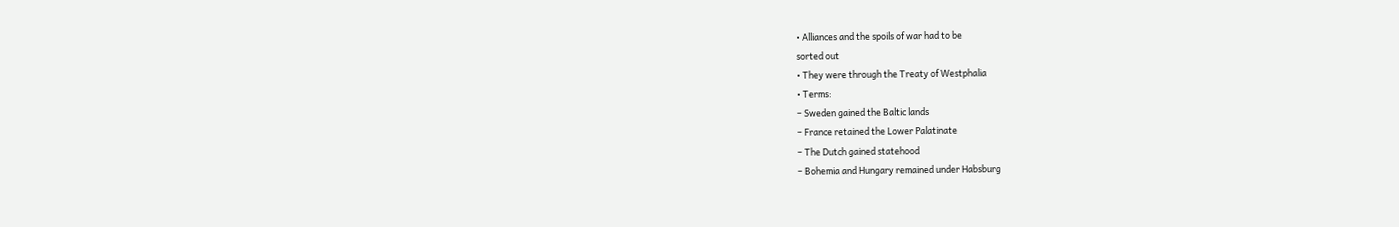• Alliances and the spoils of war had to be
sorted out
• They were through the Treaty of Westphalia
• Terms:
– Sweden gained the Baltic lands
– France retained the Lower Palatinate
– The Dutch gained statehood
– Bohemia and Hungary remained under Habsburg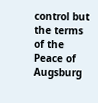control but the terms of the Peace of Augsburg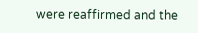were reaffirmed and the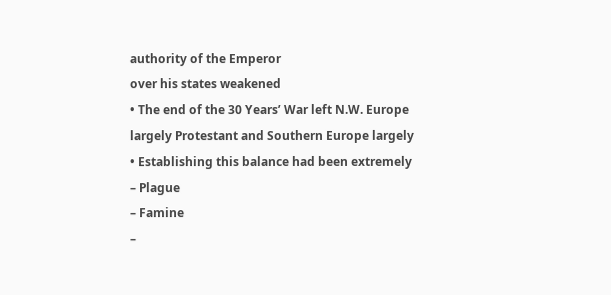authority of the Emperor
over his states weakened
• The end of the 30 Years’ War left N.W. Europe
largely Protestant and Southern Europe largely
• Establishing this balance had been extremely
– Plague
– Famine
–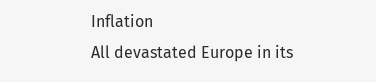Inflation
All devastated Europe in its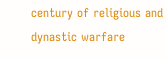century of religious and
dynastic warfare